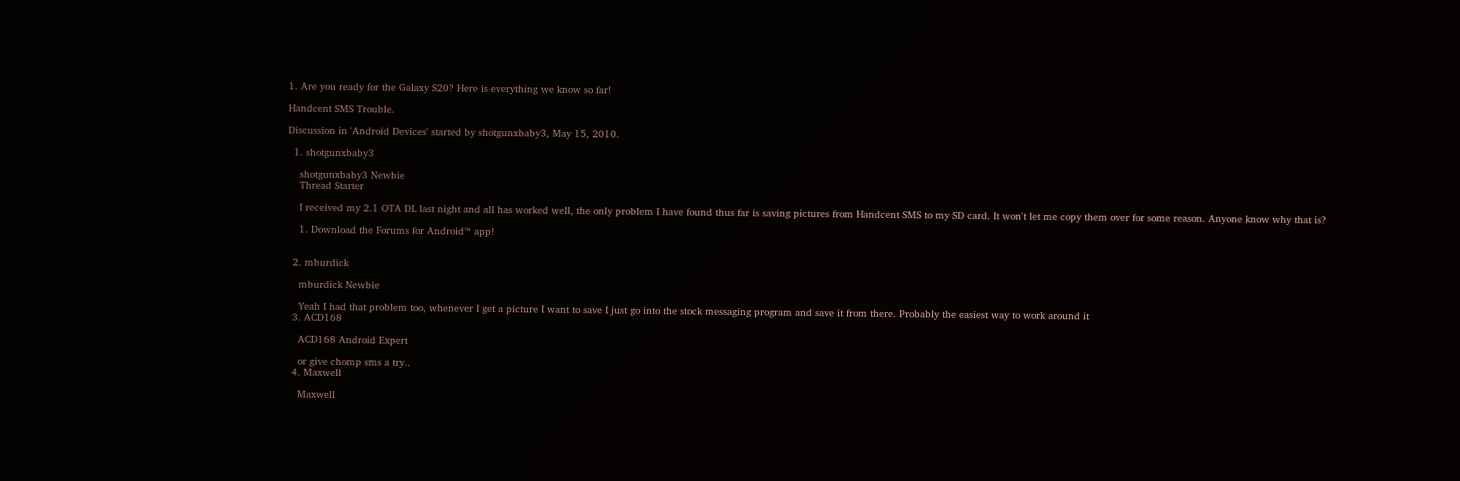1. Are you ready for the Galaxy S20? Here is everything we know so far!

Handcent SMS Trouble.

Discussion in 'Android Devices' started by shotgunxbaby3, May 15, 2010.

  1. shotgunxbaby3

    shotgunxbaby3 Newbie
    Thread Starter

    I received my 2.1 OTA DL last night and all has worked well, the only problem I have found thus far is saving pictures from Handcent SMS to my SD card. It won't let me copy them over for some reason. Anyone know why that is?

    1. Download the Forums for Android™ app!


  2. mburdick

    mburdick Newbie

    Yeah I had that problem too, whenever I get a picture I want to save I just go into the stock messaging program and save it from there. Probably the easiest way to work around it
  3. ACD168

    ACD168 Android Expert

    or give chomp sms a try..
  4. Maxwell

    Maxwell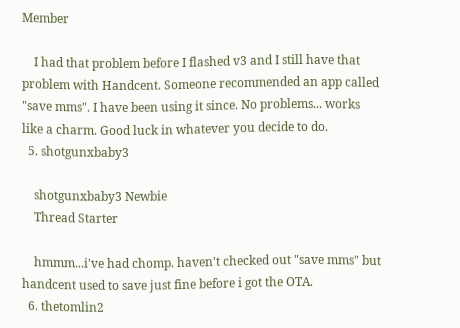Member

    I had that problem before I flashed v3 and I still have that problem with Handcent. Someone recommended an app called "save mms". I have been using it since. No problems... works like a charm. Good luck in whatever you decide to do.
  5. shotgunxbaby3

    shotgunxbaby3 Newbie
    Thread Starter

    hmmm...i've had chomp. haven't checked out "save mms" but handcent used to save just fine before i got the OTA.
  6. thetomlin2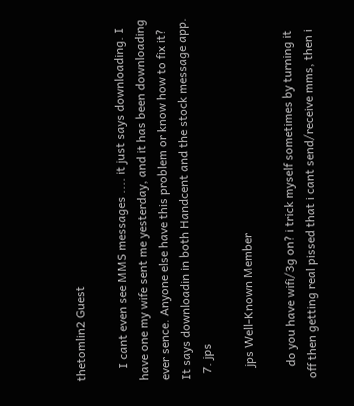thetomlin2 Guest

    I cant even see MMS messages .... it just says downloading. I have one my wife sent me yesterday, and it has been downloading ever sence. Anyone else have this problem or know how to fix it? It says downloadin in both Handcent and the stock message app.
  7. jps

    jps Well-Known Member

    do you have wifi/3g on? i trick myself sometimes by turning it off then getting real pissed that i cant send/receive mms, then i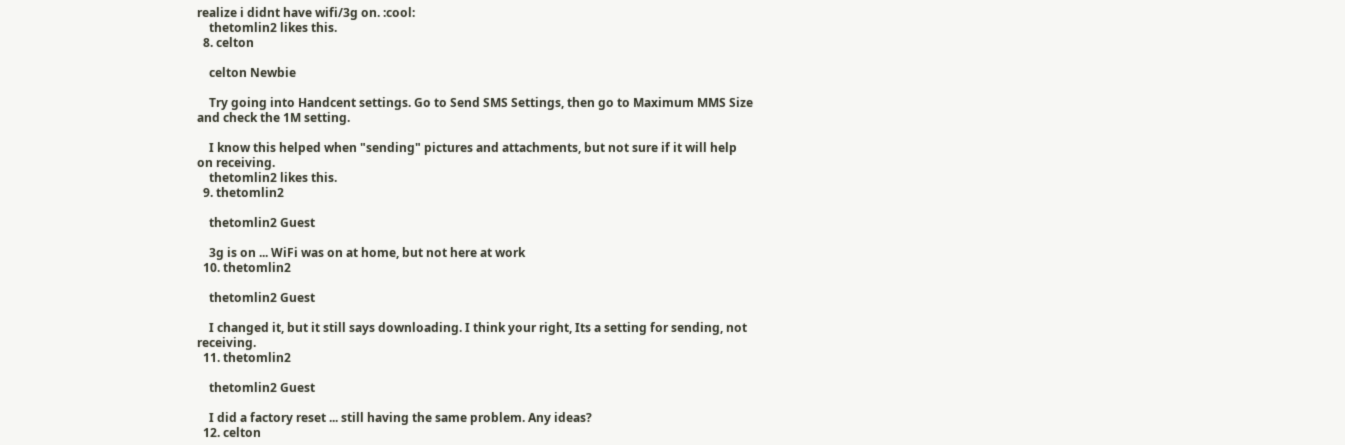realize i didnt have wifi/3g on. :cool:
    thetomlin2 likes this.
  8. celton

    celton Newbie

    Try going into Handcent settings. Go to Send SMS Settings, then go to Maximum MMS Size and check the 1M setting.

    I know this helped when "sending" pictures and attachments, but not sure if it will help on receiving.
    thetomlin2 likes this.
  9. thetomlin2

    thetomlin2 Guest

    3g is on ... WiFi was on at home, but not here at work
  10. thetomlin2

    thetomlin2 Guest

    I changed it, but it still says downloading. I think your right, Its a setting for sending, not receiving.
  11. thetomlin2

    thetomlin2 Guest

    I did a factory reset ... still having the same problem. Any ideas?
  12. celton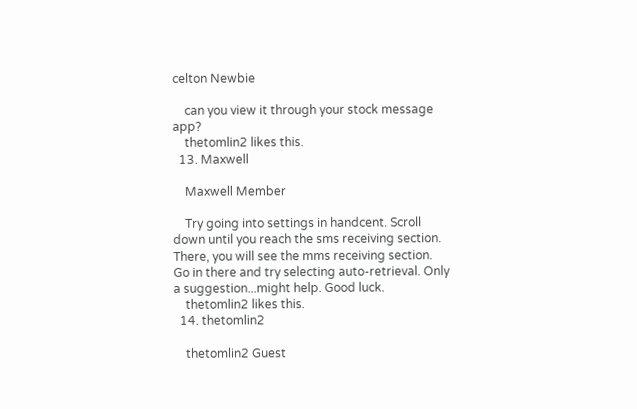celton Newbie

    can you view it through your stock message app?
    thetomlin2 likes this.
  13. Maxwell

    Maxwell Member

    Try going into settings in handcent. Scroll down until you reach the sms receiving section. There, you will see the mms receiving section. Go in there and try selecting auto-retrieval. Only a suggestion...might help. Good luck.
    thetomlin2 likes this.
  14. thetomlin2

    thetomlin2 Guest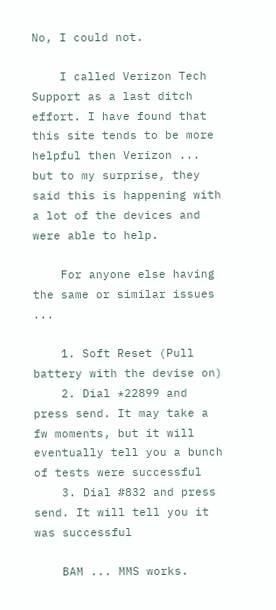No, I could not.

    I called Verizon Tech Support as a last ditch effort. I have found that this site tends to be more helpful then Verizon ... but to my surprise, they said this is happening with a lot of the devices and were able to help.

    For anyone else having the same or similar issues ...

    1. Soft Reset (Pull battery with the devise on)
    2. Dial *22899 and press send. It may take a fw moments, but it will eventually tell you a bunch of tests were successful
    3. Dial #832 and press send. It will tell you it was successful

    BAM ... MMS works.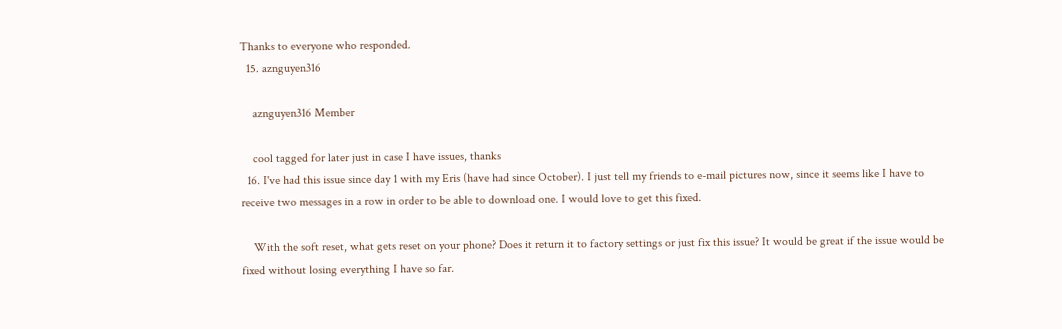Thanks to everyone who responded.
  15. aznguyen316

    aznguyen316 Member

    cool tagged for later just in case I have issues, thanks
  16. I've had this issue since day 1 with my Eris (have had since October). I just tell my friends to e-mail pictures now, since it seems like I have to receive two messages in a row in order to be able to download one. I would love to get this fixed.

    With the soft reset, what gets reset on your phone? Does it return it to factory settings or just fix this issue? It would be great if the issue would be fixed without losing everything I have so far.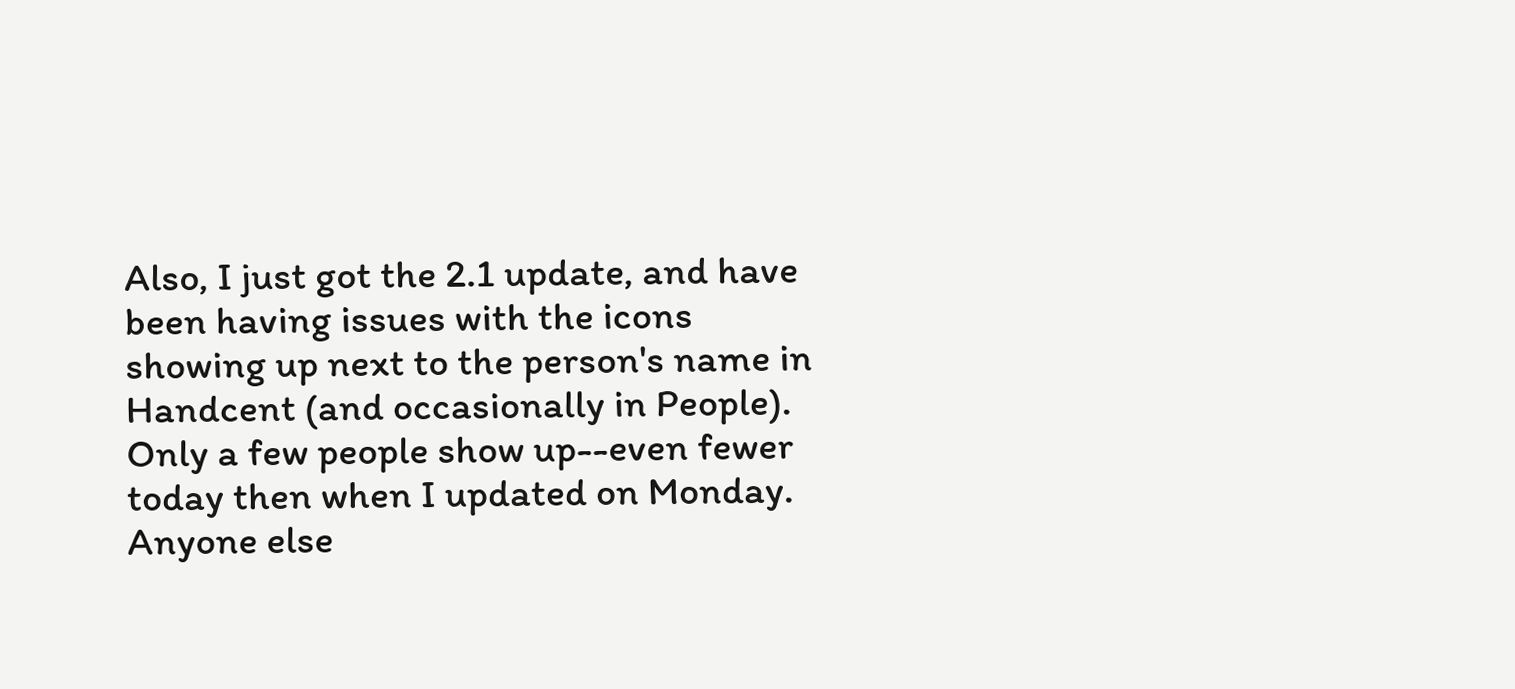Also, I just got the 2.1 update, and have been having issues with the icons showing up next to the person's name in Handcent (and occasionally in People). Only a few people show up--even fewer today then when I updated on Monday. Anyone else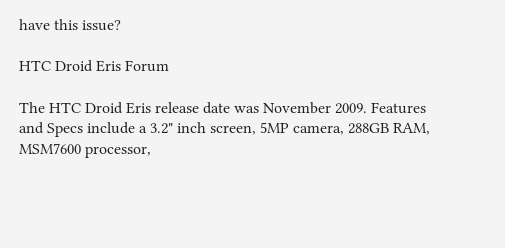have this issue?

HTC Droid Eris Forum

The HTC Droid Eris release date was November 2009. Features and Specs include a 3.2" inch screen, 5MP camera, 288GB RAM, MSM7600 processor,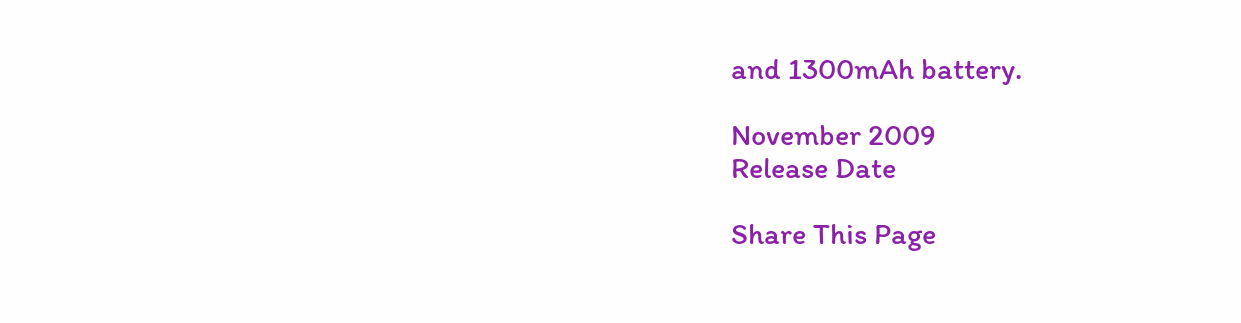and 1300mAh battery.

November 2009
Release Date

Share This Page